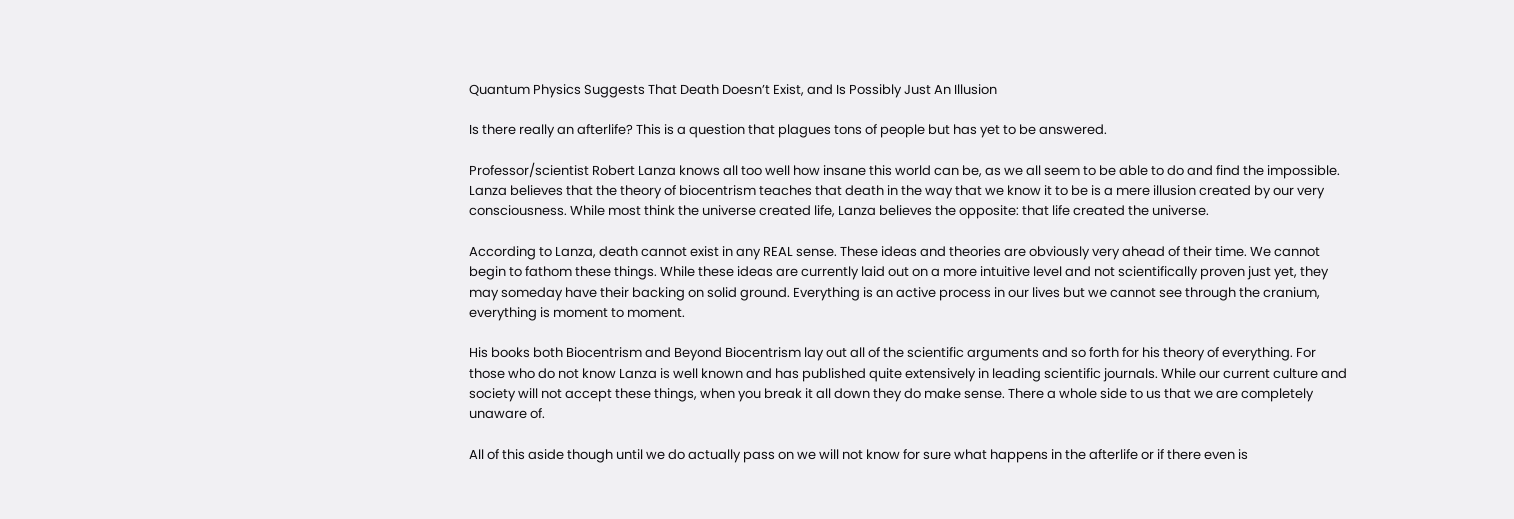Quantum Physics Suggests That Death Doesn’t Exist, and Is Possibly Just An Illusion

Is there really an afterlife? This is a question that plagues tons of people but has yet to be answered.

Professor/scientist Robert Lanza knows all too well how insane this world can be, as we all seem to be able to do and find the impossible. Lanza believes that the theory of biocentrism teaches that death in the way that we know it to be is a mere illusion created by our very consciousness. While most think the universe created life, Lanza believes the opposite: that life created the universe.

According to Lanza, death cannot exist in any REAL sense. These ideas and theories are obviously very ahead of their time. We cannot begin to fathom these things. While these ideas are currently laid out on a more intuitive level and not scientifically proven just yet, they may someday have their backing on solid ground. Everything is an active process in our lives but we cannot see through the cranium, everything is moment to moment.

His books both Biocentrism and Beyond Biocentrism lay out all of the scientific arguments and so forth for his theory of everything. For those who do not know Lanza is well known and has published quite extensively in leading scientific journals. While our current culture and society will not accept these things, when you break it all down they do make sense. There a whole side to us that we are completely unaware of.

All of this aside though until we do actually pass on we will not know for sure what happens in the afterlife or if there even is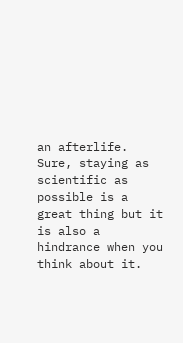an afterlife. Sure, staying as scientific as possible is a great thing but it is also a hindrance when you think about it.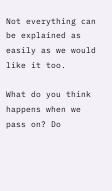Not everything can be explained as easily as we would like it too.

What do you think happens when we pass on? Do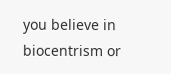you believe in biocentrism or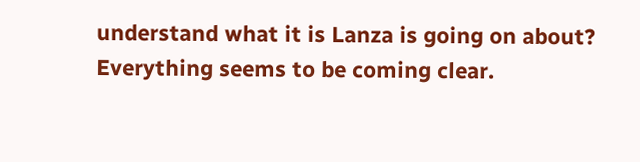understand what it is Lanza is going on about? Everything seems to be coming clear.